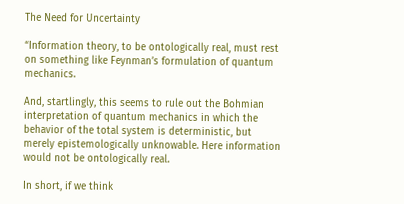The Need for Uncertainty

“Information theory, to be ontologically real, must rest on something like Feynman’s formulation of quantum mechanics.

And, startlingly, this seems to rule out the Bohmian interpretation of quantum mechanics in which the behavior of the total system is deterministic, but merely epistemologically unknowable. Here information would not be ontologically real.

In short, if we think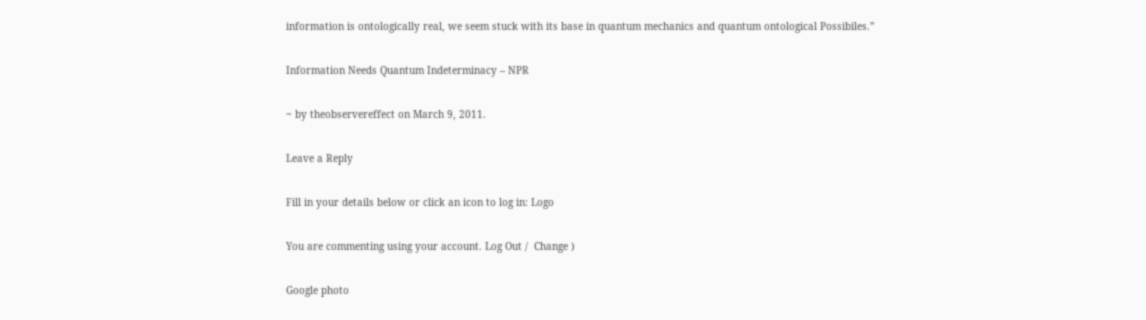information is ontologically real, we seem stuck with its base in quantum mechanics and quantum ontological Possibiles.”

Information Needs Quantum Indeterminacy – NPR

~ by theobservereffect on March 9, 2011.

Leave a Reply

Fill in your details below or click an icon to log in: Logo

You are commenting using your account. Log Out /  Change )

Google photo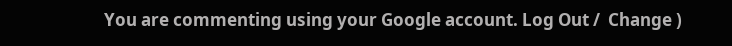You are commenting using your Google account. Log Out /  Change )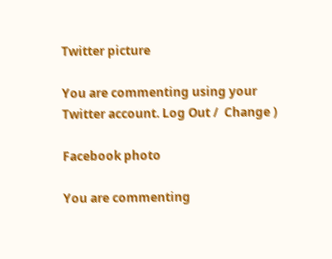Twitter picture

You are commenting using your Twitter account. Log Out /  Change )

Facebook photo

You are commenting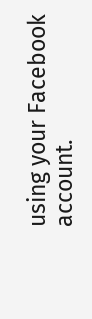using your Facebook account.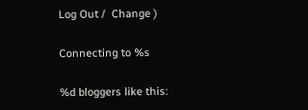Log Out /  Change )

Connecting to %s

%d bloggers like this: